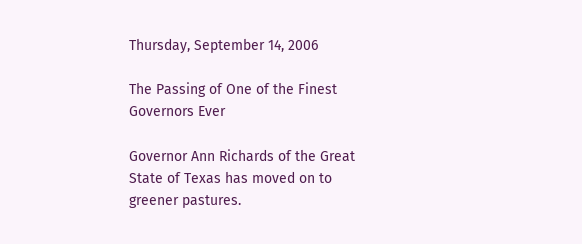Thursday, September 14, 2006

The Passing of One of the Finest Governors Ever

Governor Ann Richards of the Great State of Texas has moved on to greener pastures.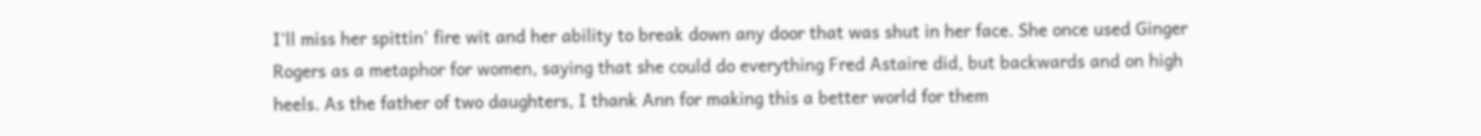I'll miss her spittin' fire wit and her ability to break down any door that was shut in her face. She once used Ginger Rogers as a metaphor for women, saying that she could do everything Fred Astaire did, but backwards and on high heels. As the father of two daughters, I thank Ann for making this a better world for them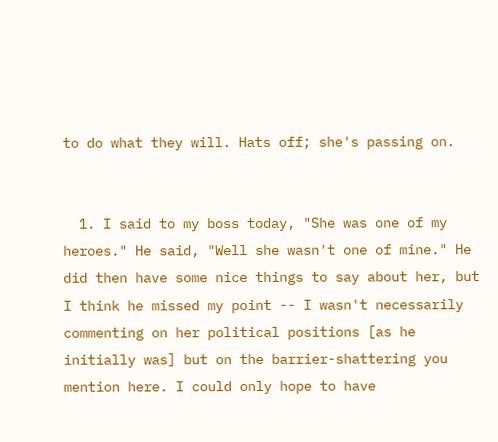to do what they will. Hats off; she's passing on.


  1. I said to my boss today, "She was one of my heroes." He said, "Well she wasn't one of mine." He did then have some nice things to say about her, but I think he missed my point -- I wasn't necessarily commenting on her political positions [as he initially was] but on the barrier-shattering you mention here. I could only hope to have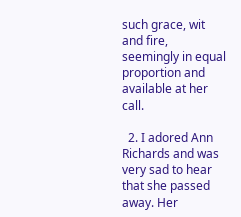such grace, wit and fire, seemingly in equal proportion and available at her call.

  2. I adored Ann Richards and was very sad to hear that she passed away. Her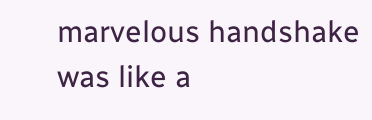marvelous handshake was like a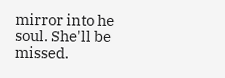mirror into he soul. She'll be missed.